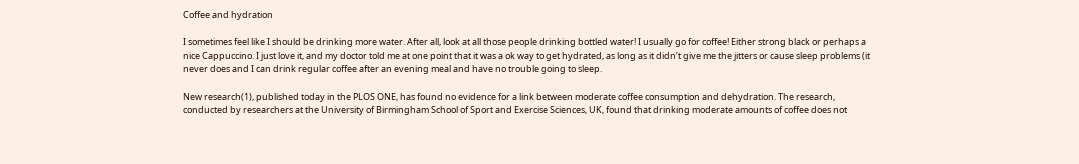Coffee and hydration

I sometimes feel like I should be drinking more water. After all, look at all those people drinking bottled water! I usually go for coffee! Either strong black or perhaps a nice Cappuccino. I just love it, and my doctor told me at one point that it was a ok way to get hydrated, as long as it didn’t give me the jitters or cause sleep problems (it never does and I can drink regular coffee after an evening meal and have no trouble going to sleep.

New research(1), published today in the PLOS ONE, has found no evidence for a link between moderate coffee consumption and dehydration. The research, conducted by researchers at the University of Birmingham School of Sport and Exercise Sciences, UK, found that drinking moderate amounts of coffee does not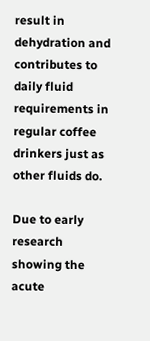result in dehydration and contributes to daily fluid requirements in regular coffee drinkers just as other fluids do.

Due to early research showing the acute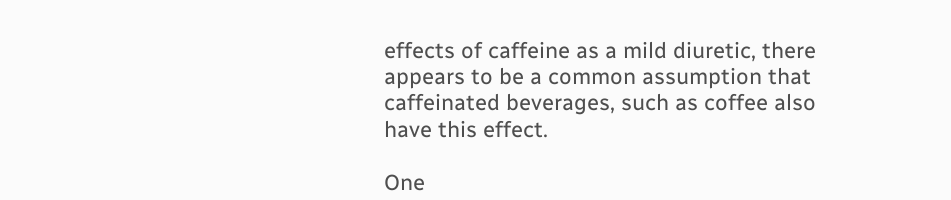effects of caffeine as a mild diuretic, there appears to be a common assumption that caffeinated beverages, such as coffee also have this effect.

One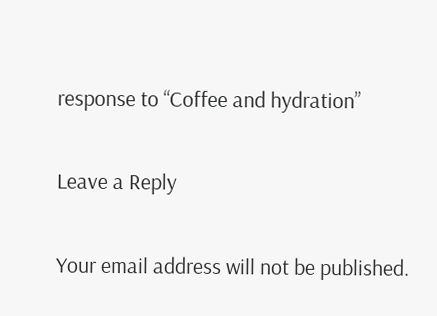response to “Coffee and hydration”

Leave a Reply

Your email address will not be published.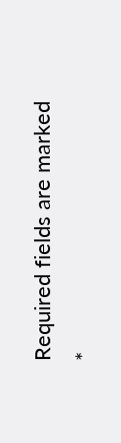Required fields are marked *